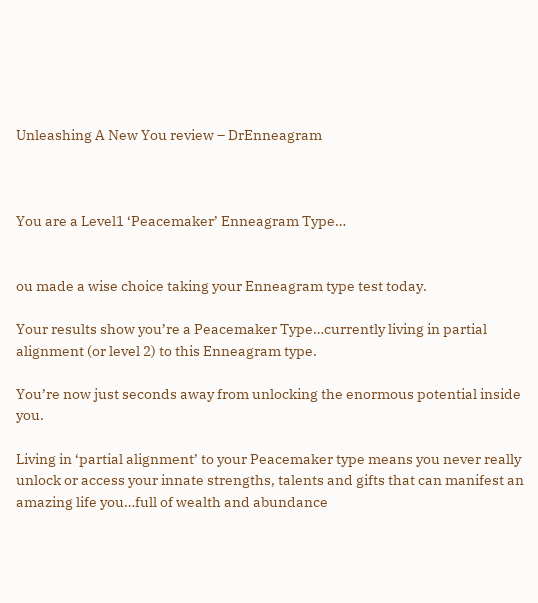Unleashing A New You review – DrEnneagram



You are a Level1 ‘Peacemaker’ Enneagram Type…


ou made a wise choice taking your Enneagram type test today.

Your results show you’re a Peacemaker Type…currently living in partial  alignment (or level 2) to this Enneagram type.

You’re now just seconds away from unlocking the enormous potential inside you.

Living in ‘partial alignment’ to your Peacemaker type means you never really unlock or access your innate strengths, talents and gifts that can manifest an amazing life you…full of wealth and abundance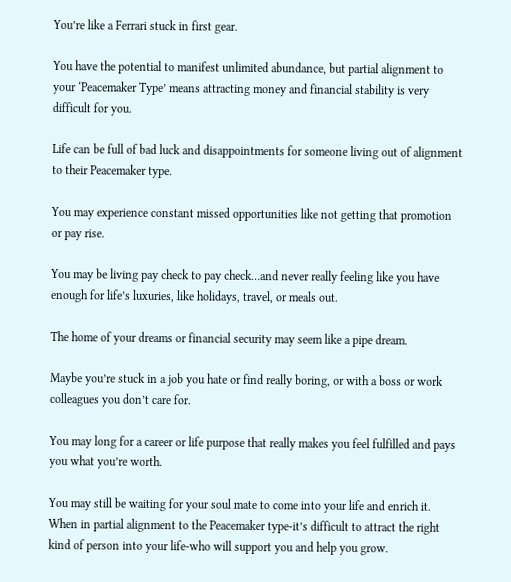You’re like a Ferrari stuck in first gear.

You have the potential to manifest unlimited abundance, but partial alignment to your ‘Peacemaker Type’ means attracting money and financial stability is very difficult for you.

Life can be full of bad luck and disappointments for someone living out of alignment to their Peacemaker type.

You may experience constant missed opportunities like not getting that promotion or pay rise.

You may be living pay check to pay check…and never really feeling like you have enough for life’s luxuries, like holidays, travel, or meals out.

The home of your dreams or financial security may seem like a pipe dream.

Maybe you’re stuck in a job you hate or find really boring, or with a boss or work colleagues you don’t care for.

You may long for a career or life purpose that really makes you feel fulfilled and pays you what you’re worth.

You may still be waiting for your soul mate to come into your life and enrich it. When in partial alignment to the Peacemaker type-it’s difficult to attract the right kind of person into your life-who will support you and help you grow.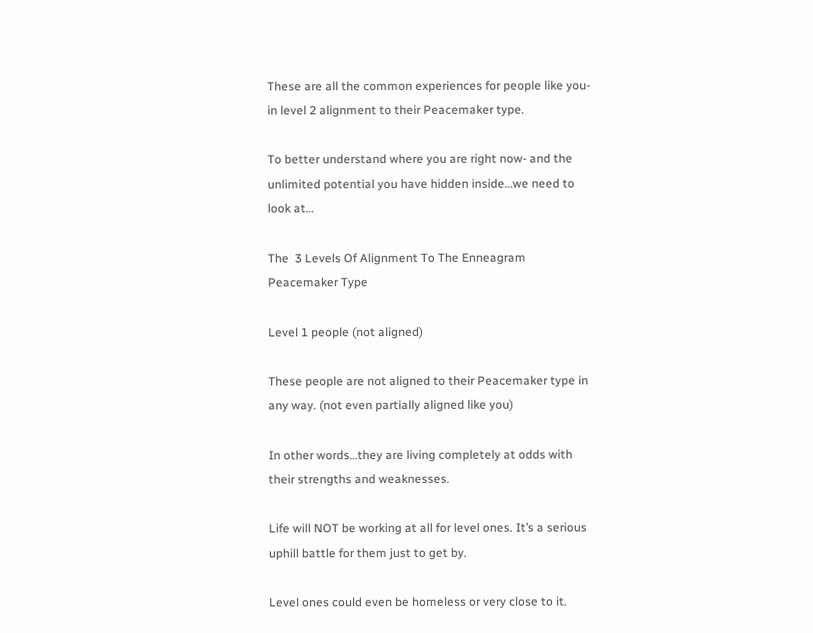These are all the common experiences for people like you-in level 2 alignment to their Peacemaker type.

To better understand where you are right now- and the unlimited potential you have hidden inside…we need to look at…

The  3 Levels Of Alignment To The Enneagram Peacemaker Type

Level 1 people (not aligned)

These people are not aligned to their Peacemaker type in any way. (not even partially aligned like you)

In other words…they are living completely at odds with their strengths and weaknesses.

Life will NOT be working at all for level ones. It’s a serious uphill battle for them just to get by.

Level ones could even be homeless or very close to it.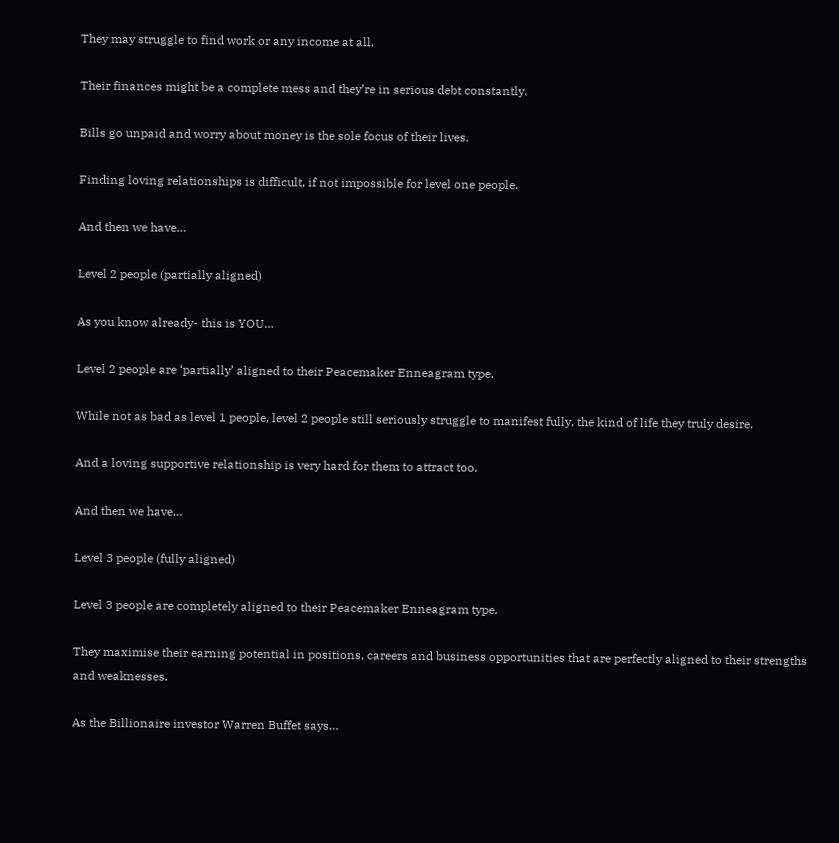They may struggle to find work or any income at all.

Their finances might be a complete mess and they’re in serious debt constantly.

Bills go unpaid and worry about money is the sole focus of their lives.

Finding loving relationships is difficult, if not impossible for level one people.

And then we have…

Level 2 people (partially aligned)

As you know already- this is YOU…

Level 2 people are ‘partially’ aligned to their Peacemaker Enneagram type.

While not as bad as level 1 people, level 2 people still seriously struggle to manifest fully, the kind of life they truly desire.

And a loving supportive relationship is very hard for them to attract too.

And then we have…

Level 3 people (fully aligned)

Level 3 people are completely aligned to their Peacemaker Enneagram type.

They maximise their earning potential in positions, careers and business opportunities that are perfectly aligned to their strengths and weaknesses.

As the Billionaire investor Warren Buffet says…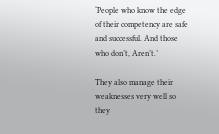‘People who know the edge of their competency are safe and successful. And those who don’t, Aren’t.’

They also manage their weaknesses very well so they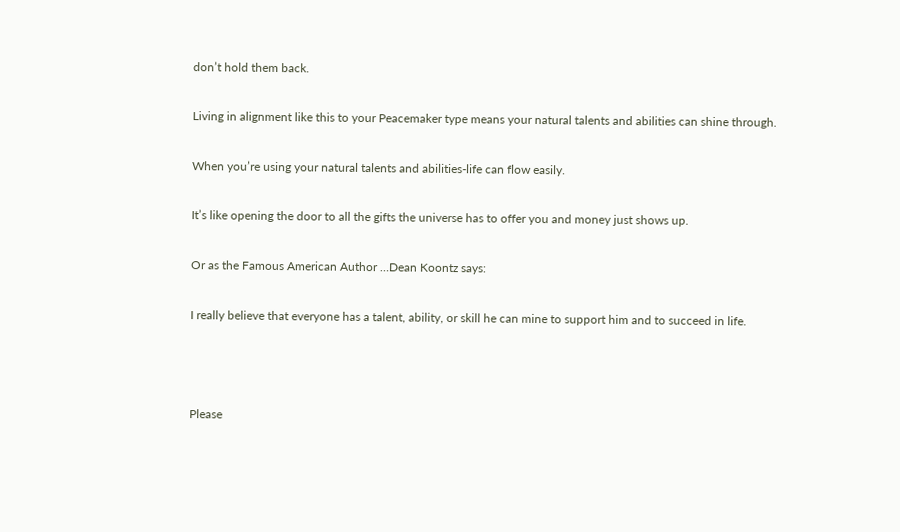don’t hold them back.

Living in alignment like this to your Peacemaker type means your natural talents and abilities can shine through.

When you’re using your natural talents and abilities-life can flow easily.

It’s like opening the door to all the gifts the universe has to offer you and money just shows up.

Or as the Famous American Author …Dean Koontz says:

I really believe that everyone has a talent, ability, or skill he can mine to support him and to succeed in life.



Please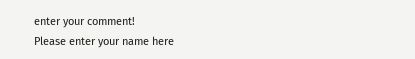enter your comment!
Please enter your name here